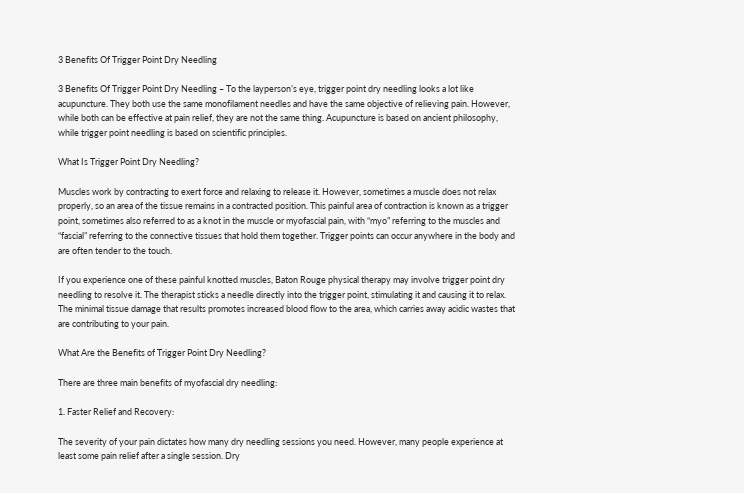3 Benefits Of Trigger Point Dry Needling

3 Benefits Of Trigger Point Dry Needling – To the layperson’s eye, trigger point dry needling looks a lot like acupuncture. They both use the same monofilament needles and have the same objective of relieving pain. However, while both can be effective at pain relief, they are not the same thing. Acupuncture is based on ancient philosophy, while trigger point needling is based on scientific principles.

What Is Trigger Point Dry Needling?

Muscles work by contracting to exert force and relaxing to release it. However, sometimes a muscle does not relax properly, so an area of the tissue remains in a contracted position. This painful area of contraction is known as a trigger point, sometimes also referred to as a knot in the muscle or myofascial pain, with “myo” referring to the muscles and “fascial” referring to the connective tissues that hold them together. Trigger points can occur anywhere in the body and are often tender to the touch.

If you experience one of these painful knotted muscles, Baton Rouge physical therapy may involve trigger point dry needling to resolve it. The therapist sticks a needle directly into the trigger point, stimulating it and causing it to relax. The minimal tissue damage that results promotes increased blood flow to the area, which carries away acidic wastes that are contributing to your pain.

What Are the Benefits of Trigger Point Dry Needling?

There are three main benefits of myofascial dry needling:

1. Faster Relief and Recovery:

The severity of your pain dictates how many dry needling sessions you need. However, many people experience at least some pain relief after a single session. Dry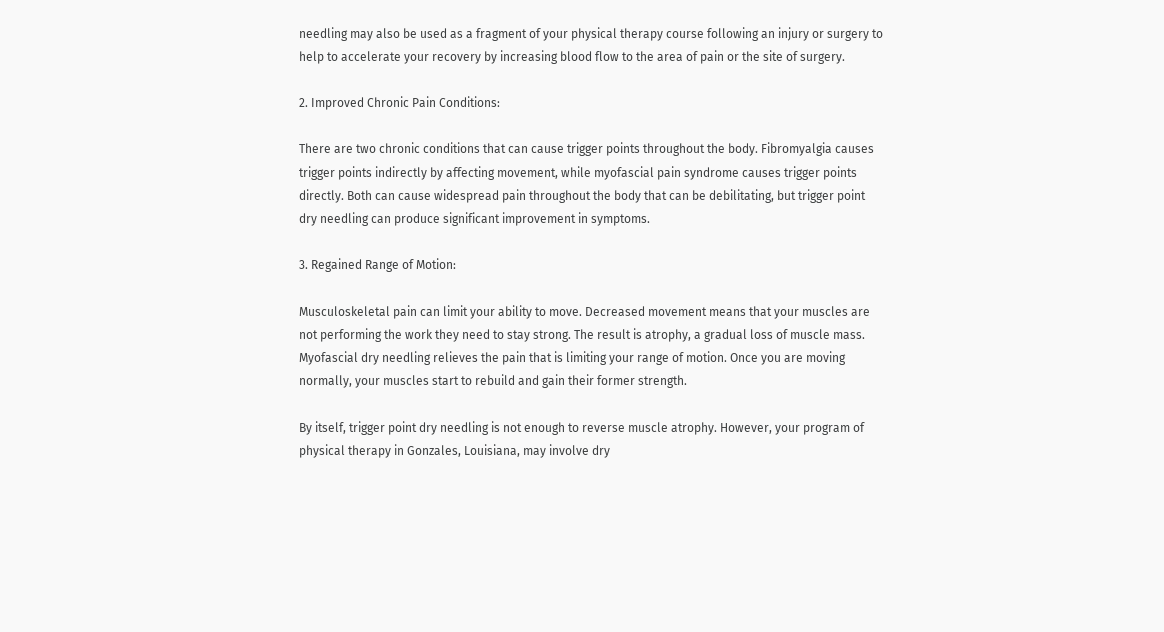needling may also be used as a fragment of your physical therapy course following an injury or surgery to help to accelerate your recovery by increasing blood flow to the area of pain or the site of surgery.

2. Improved Chronic Pain Conditions:

There are two chronic conditions that can cause trigger points throughout the body. Fibromyalgia causes trigger points indirectly by affecting movement, while myofascial pain syndrome causes trigger points directly. Both can cause widespread pain throughout the body that can be debilitating, but trigger point dry needling can produce significant improvement in symptoms.

3. Regained Range of Motion:

Musculoskeletal pain can limit your ability to move. Decreased movement means that your muscles are not performing the work they need to stay strong. The result is atrophy, a gradual loss of muscle mass. Myofascial dry needling relieves the pain that is limiting your range of motion. Once you are moving normally, your muscles start to rebuild and gain their former strength.

By itself, trigger point dry needling is not enough to reverse muscle atrophy. However, your program of physical therapy in Gonzales, Louisiana, may involve dry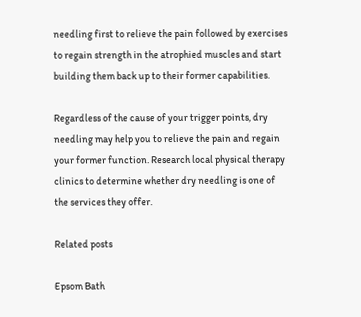needling first to relieve the pain followed by exercises to regain strength in the atrophied muscles and start building them back up to their former capabilities.

Regardless of the cause of your trigger points, dry needling may help you to relieve the pain and regain your former function. Research local physical therapy clinics to determine whether dry needling is one of the services they offer.

Related posts

Epsom Bath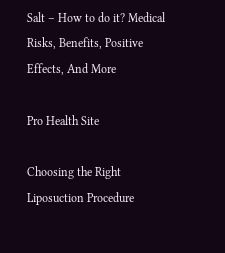Salt – How to do it? Medical Risks, Benefits, Positive Effects, And More

Pro Health Site

Choosing the Right Liposuction Procedure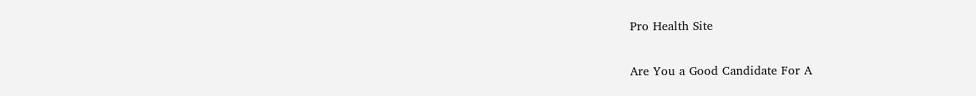Pro Health Site

Are You a Good Candidate For A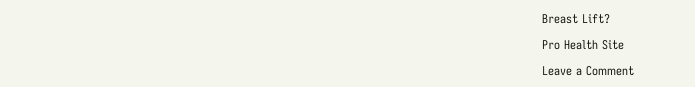Breast Lift?

Pro Health Site

Leave a Comment